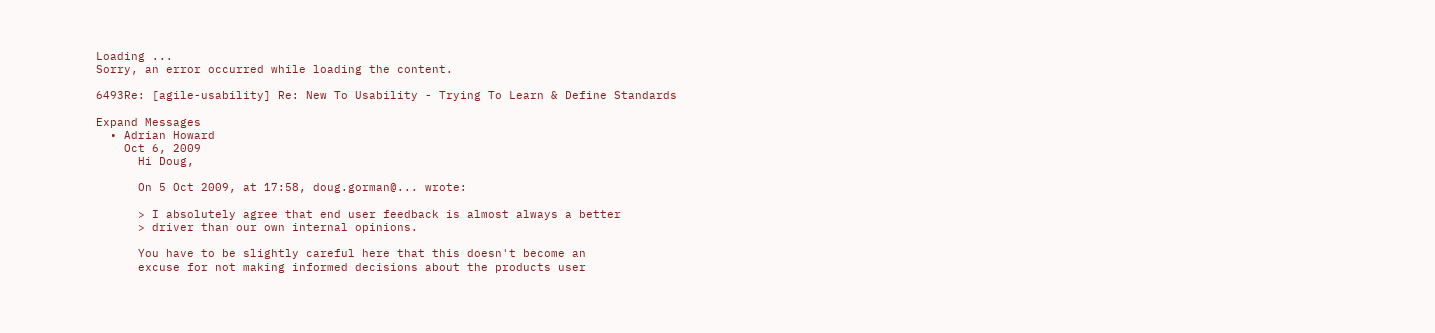Loading ...
Sorry, an error occurred while loading the content.

6493Re: [agile-usability] Re: New To Usability - Trying To Learn & Define Standards

Expand Messages
  • Adrian Howard
    Oct 6, 2009
      Hi Doug,

      On 5 Oct 2009, at 17:58, doug.gorman@... wrote:

      > I absolutely agree that end user feedback is almost always a better
      > driver than our own internal opinions.

      You have to be slightly careful here that this doesn't become an
      excuse for not making informed decisions about the products user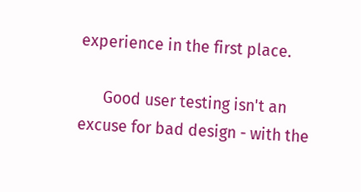experience in the first place.

      Good user testing isn't an excuse for bad design - with the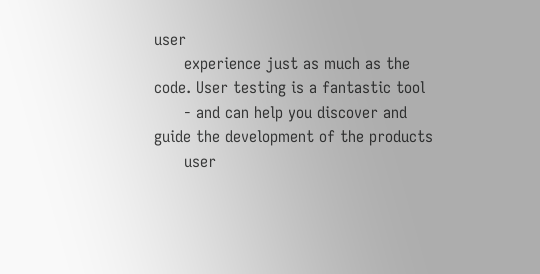user
      experience just as much as the code. User testing is a fantastic tool
      - and can help you discover and guide the development of the products
      user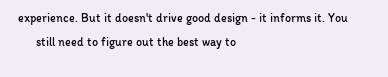experience. But it doesn't drive good design - it informs it. You
      still need to figure out the best way to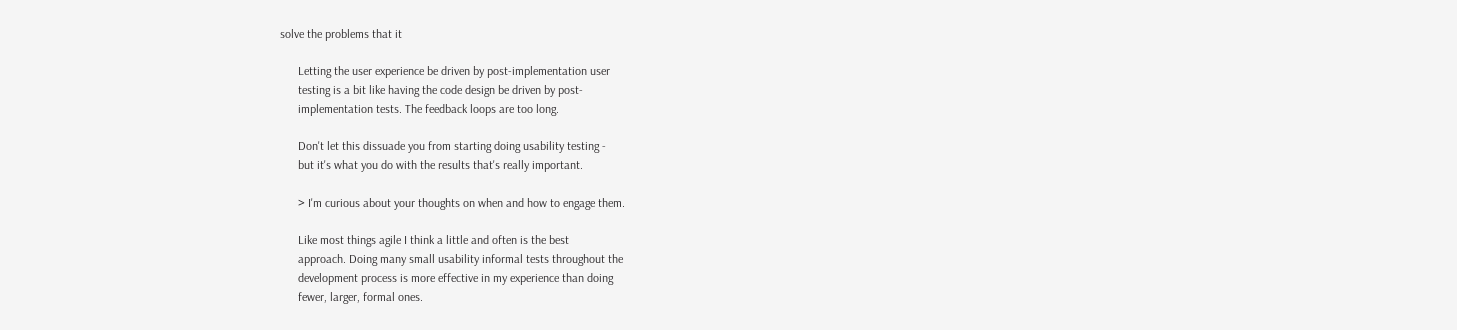solve the problems that it

      Letting the user experience be driven by post-implementation user
      testing is a bit like having the code design be driven by post-
      implementation tests. The feedback loops are too long.

      Don't let this dissuade you from starting doing usability testing -
      but it's what you do with the results that's really important.

      > I'm curious about your thoughts on when and how to engage them.

      Like most things agile I think a little and often is the best
      approach. Doing many small usability informal tests throughout the
      development process is more effective in my experience than doing
      fewer, larger, formal ones.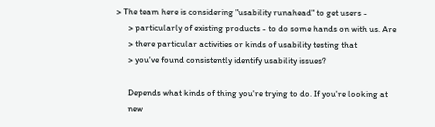> The team here is considering "usability runahead" to get users -
      > particularly of existing products - to do some hands on with us. Are
      > there particular activities or kinds of usability testing that
      > you've found consistently identify usability issues?

      Depends what kinds of thing you're trying to do. If you're looking at
      new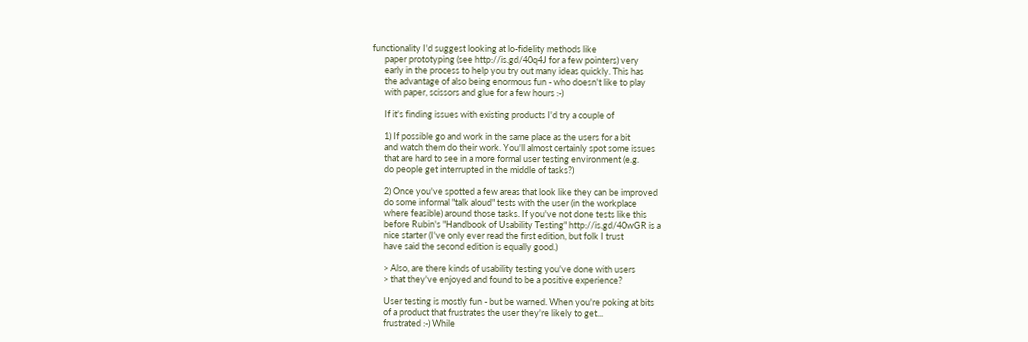functionality I'd suggest looking at lo-fidelity methods like
      paper prototyping (see http://is.gd/40q4J for a few pointers) very
      early in the process to help you try out many ideas quickly. This has
      the advantage of also being enormous fun - who doesn't like to play
      with paper, scissors and glue for a few hours :-)

      If it's finding issues with existing products I'd try a couple of

      1) If possible go and work in the same place as the users for a bit
      and watch them do their work. You'll almost certainly spot some issues
      that are hard to see in a more formal user testing environment (e.g.
      do people get interrupted in the middle of tasks?)

      2) Once you've spotted a few areas that look like they can be improved
      do some informal "talk aloud" tests with the user (in the workplace
      where feasible) around those tasks. If you've not done tests like this
      before Rubin's "Handbook of Usability Testing" http://is.gd/40wGR is a
      nice starter (I've only ever read the first edition, but folk I trust
      have said the second edition is equally good.)

      > Also, are there kinds of usability testing you've done with users
      > that they've enjoyed and found to be a positive experience?

      User testing is mostly fun - but be warned. When you're poking at bits
      of a product that frustrates the user they're likely to get...
      frustrated :-) While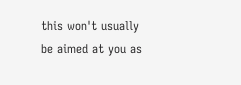this won't usually be aimed at you as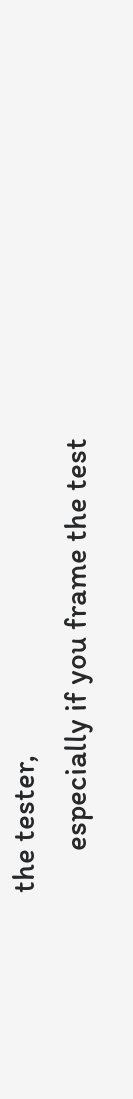the tester,
      especially if you frame the test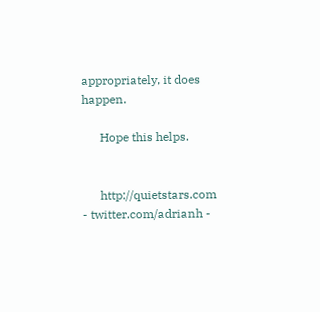appropriately, it does happen.

      Hope this helps.


      http://quietstars.com - twitter.com/adrianh -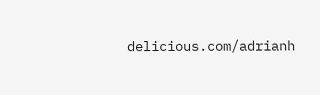delicious.com/adrianh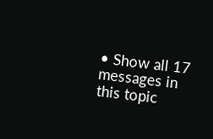• Show all 17 messages in this topic